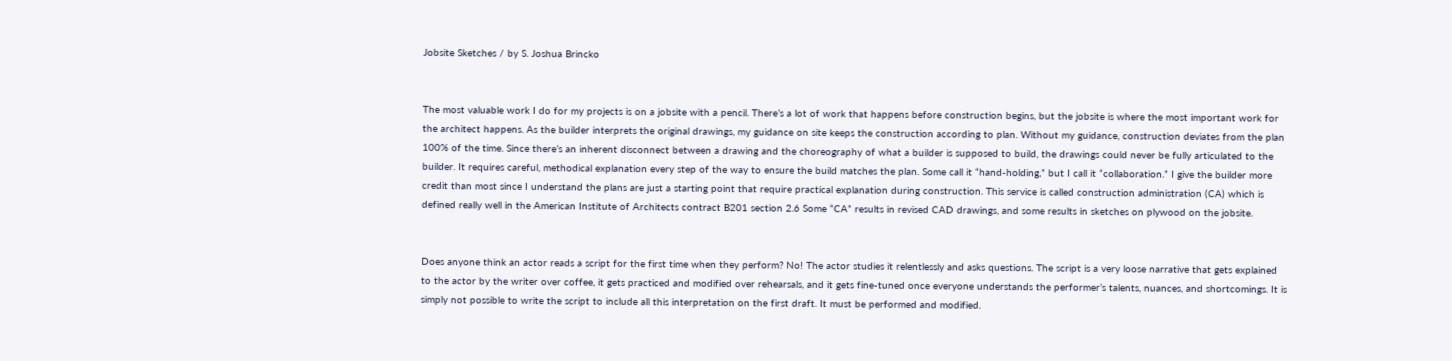Jobsite Sketches / by S. Joshua Brincko


The most valuable work I do for my projects is on a jobsite with a pencil. There’s a lot of work that happens before construction begins, but the jobsite is where the most important work for the architect happens. As the builder interprets the original drawings, my guidance on site keeps the construction according to plan. Without my guidance, construction deviates from the plan 100% of the time. Since there’s an inherent disconnect between a drawing and the choreography of what a builder is supposed to build, the drawings could never be fully articulated to the builder. It requires careful, methodical explanation every step of the way to ensure the build matches the plan. Some call it “hand-holding,” but I call it “collaboration.” I give the builder more credit than most since I understand the plans are just a starting point that require practical explanation during construction. This service is called construction administration (CA) which is defined really well in the American Institute of Architects contract B201 section 2.6 Some “CA” results in revised CAD drawings, and some results in sketches on plywood on the jobsite.


Does anyone think an actor reads a script for the first time when they perform? No! The actor studies it relentlessly and asks questions. The script is a very loose narrative that gets explained to the actor by the writer over coffee, it gets practiced and modified over rehearsals, and it gets fine-tuned once everyone understands the performer’s talents, nuances, and shortcomings. It is simply not possible to write the script to include all this interpretation on the first draft. It must be performed and modified.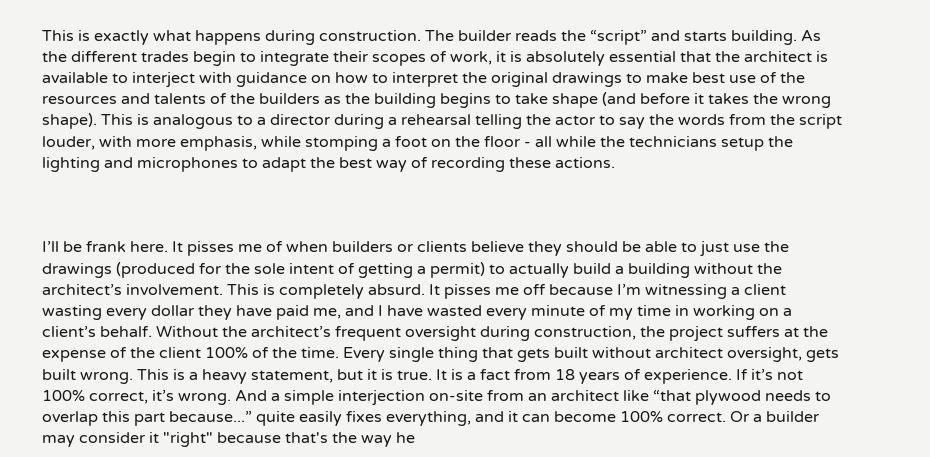This is exactly what happens during construction. The builder reads the “script” and starts building. As the different trades begin to integrate their scopes of work, it is absolutely essential that the architect is available to interject with guidance on how to interpret the original drawings to make best use of the resources and talents of the builders as the building begins to take shape (and before it takes the wrong shape). This is analogous to a director during a rehearsal telling the actor to say the words from the script louder, with more emphasis, while stomping a foot on the floor - all while the technicians setup the lighting and microphones to adapt the best way of recording these actions.



I’ll be frank here. It pisses me of when builders or clients believe they should be able to just use the drawings (produced for the sole intent of getting a permit) to actually build a building without the architect’s involvement. This is completely absurd. It pisses me off because I’m witnessing a client wasting every dollar they have paid me, and I have wasted every minute of my time in working on a client’s behalf. Without the architect’s frequent oversight during construction, the project suffers at the expense of the client 100% of the time. Every single thing that gets built without architect oversight, gets built wrong. This is a heavy statement, but it is true. It is a fact from 18 years of experience. If it’s not 100% correct, it’s wrong. And a simple interjection on-site from an architect like “that plywood needs to overlap this part because...” quite easily fixes everything, and it can become 100% correct. Or a builder may consider it "right" because that's the way he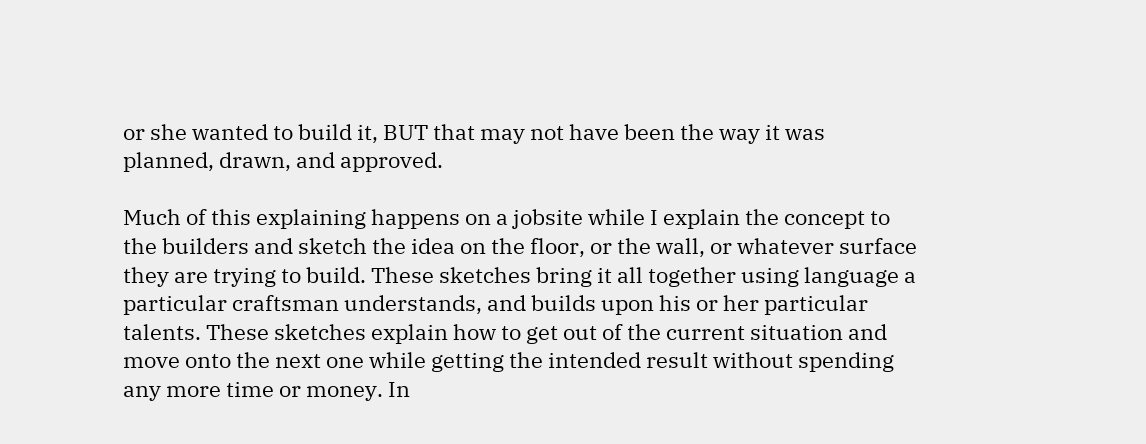or she wanted to build it, BUT that may not have been the way it was planned, drawn, and approved.

Much of this explaining happens on a jobsite while I explain the concept to the builders and sketch the idea on the floor, or the wall, or whatever surface they are trying to build. These sketches bring it all together using language a particular craftsman understands, and builds upon his or her particular talents. These sketches explain how to get out of the current situation and move onto the next one while getting the intended result without spending any more time or money. In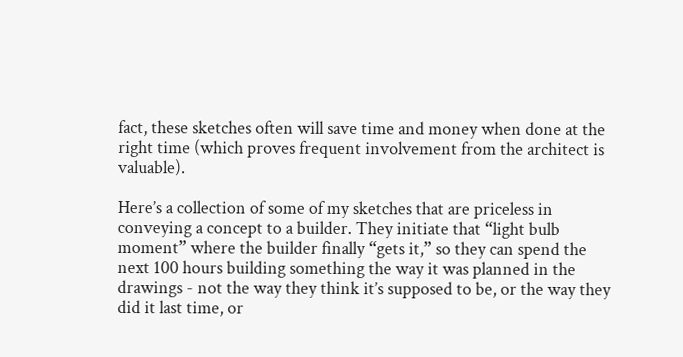fact, these sketches often will save time and money when done at the right time (which proves frequent involvement from the architect is valuable).

Here’s a collection of some of my sketches that are priceless in conveying a concept to a builder. They initiate that “light bulb moment” where the builder finally “gets it,” so they can spend the next 100 hours building something the way it was planned in the drawings - not the way they think it’s supposed to be, or the way they did it last time, or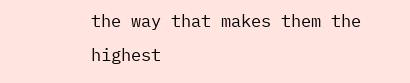the way that makes them the highest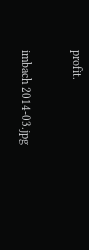profit.

imbach 2014-03.jpg